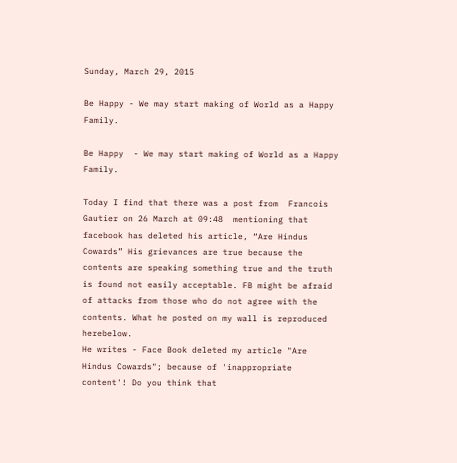Sunday, March 29, 2015

Be Happy - We may start making of World as a Happy Family.

Be Happy  - We may start making of World as a Happy Family.

Today I find that there was a post from  Francois Gautier on 26 March at 09:48  mentioning that facebook has deleted his article, “Are Hindus Cowards” His grievances are true because the contents are speaking something true and the truth is found not easily acceptable. FB might be afraid of attacks from those who do not agree with the contents. What he posted on my wall is reproduced herebelow.
He writes - Face Book deleted my article "Are Hindus Cowards"; because of 'inappropriate content'! Do you think that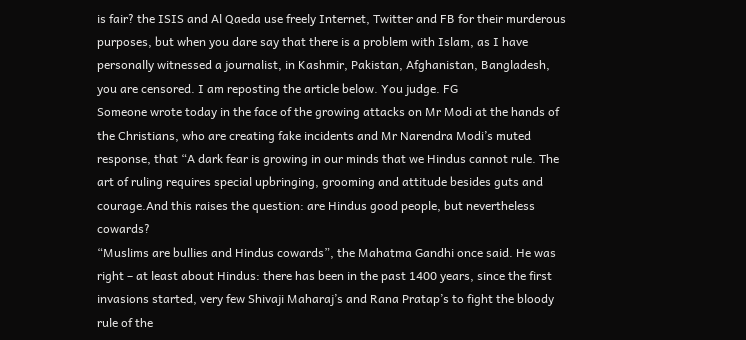is fair? the ISIS and Al Qaeda use freely Internet, Twitter and FB for their murderous purposes, but when you dare say that there is a problem with Islam, as I have personally witnessed a journalist, in Kashmir, Pakistan, Afghanistan, Bangladesh, you are censored. I am reposting the article below. You judge. FG
Someone wrote today in the face of the growing attacks on Mr Modi at the hands of the Christians, who are creating fake incidents and Mr Narendra Modi’s muted response, that “A dark fear is growing in our minds that we Hindus cannot rule. The art of ruling requires special upbringing, grooming and attitude besides guts and courage.And this raises the question: are Hindus good people, but nevertheless cowards?
“Muslims are bullies and Hindus cowards”, the Mahatma Gandhi once said. He was right – at least about Hindus: there has been in the past 1400 years, since the first invasions started, very few Shivaji Maharaj’s and Rana Pratap’s to fight the bloody rule of the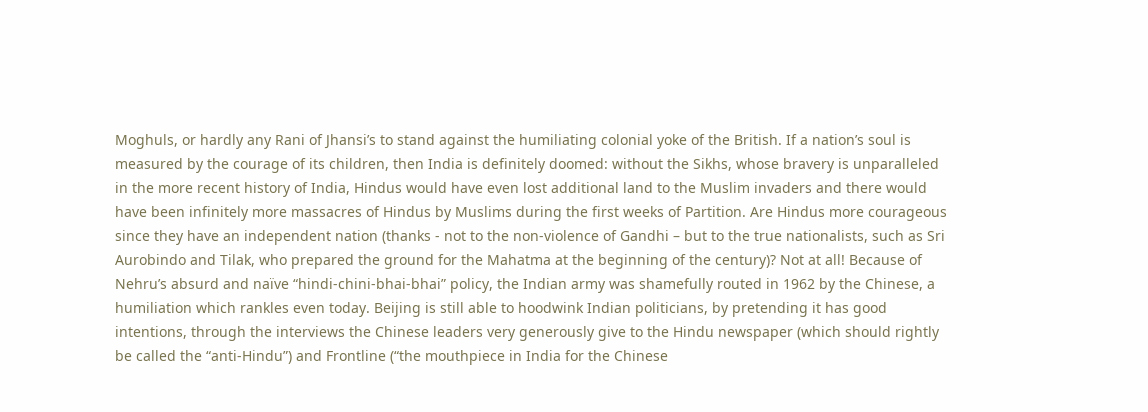Moghuls, or hardly any Rani of Jhansi’s to stand against the humiliating colonial yoke of the British. If a nation’s soul is measured by the courage of its children, then India is definitely doomed: without the Sikhs, whose bravery is unparalleled in the more recent history of India, Hindus would have even lost additional land to the Muslim invaders and there would have been infinitely more massacres of Hindus by Muslims during the first weeks of Partition. Are Hindus more courageous since they have an independent nation (thanks - not to the non-violence of Gandhi – but to the true nationalists, such as Sri Aurobindo and Tilak, who prepared the ground for the Mahatma at the beginning of the century)? Not at all! Because of Nehru’s absurd and naïve “hindi-chini-bhai-bhai” policy, the Indian army was shamefully routed in 1962 by the Chinese, a humiliation which rankles even today. Beijing is still able to hoodwink Indian politicians, by pretending it has good intentions, through the interviews the Chinese leaders very generously give to the Hindu newspaper (which should rightly be called the “anti-Hindu”) and Frontline (“the mouthpiece in India for the Chinese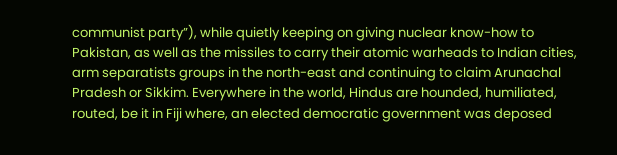communist party”), while quietly keeping on giving nuclear know-how to Pakistan, as well as the missiles to carry their atomic warheads to Indian cities, arm separatists groups in the north-east and continuing to claim Arunachal Pradesh or Sikkim. Everywhere in the world, Hindus are hounded, humiliated, routed, be it in Fiji where, an elected democratic government was deposed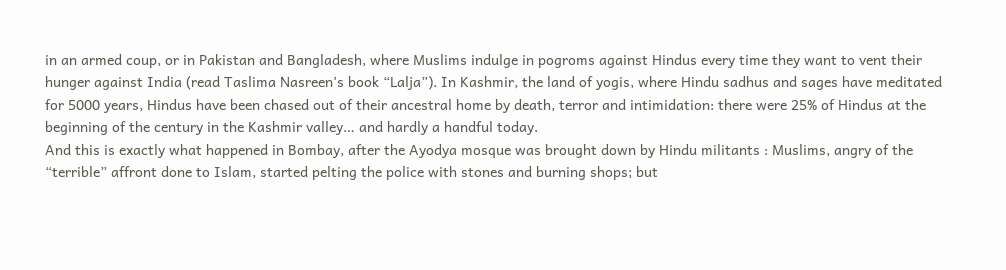in an armed coup, or in Pakistan and Bangladesh, where Muslims indulge in pogroms against Hindus every time they want to vent their hunger against India (read Taslima Nasreen’s book “Lalja”). In Kashmir, the land of yogis, where Hindu sadhus and sages have meditated for 5000 years, Hindus have been chased out of their ancestral home by death, terror and intimidation: there were 25% of Hindus at the beginning of the century in the Kashmir valley… and hardly a handful today.
And this is exactly what happened in Bombay, after the Ayodya mosque was brought down by Hindu militants : Muslims, angry of the “terrible” affront done to Islam, started pelting the police with stones and burning shops; but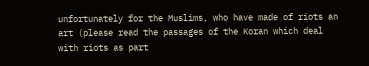unfortunately for the Muslims, who have made of riots an art (please read the passages of the Koran which deal with riots as part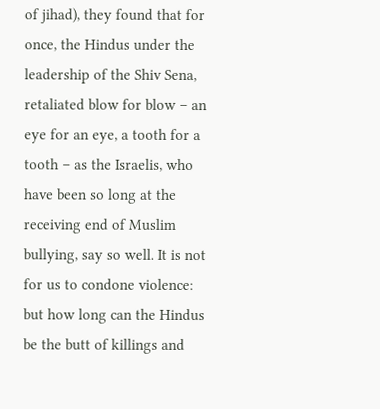of jihad), they found that for once, the Hindus under the leadership of the Shiv Sena, retaliated blow for blow – an eye for an eye, a tooth for a tooth – as the Israelis, who have been so long at the receiving end of Muslim bullying, say so well. It is not for us to condone violence: but how long can the Hindus be the butt of killings and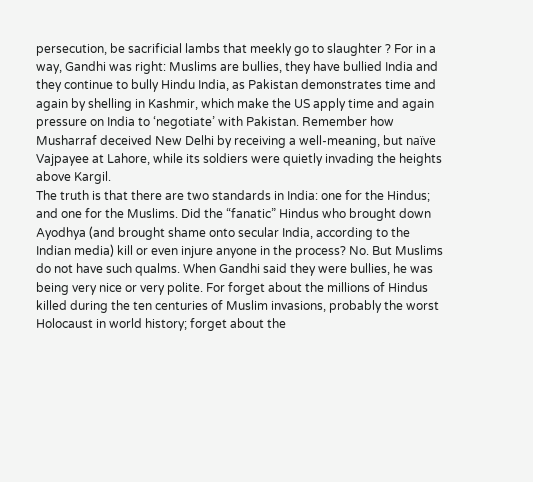persecution, be sacrificial lambs that meekly go to slaughter ? For in a way, Gandhi was right: Muslims are bullies, they have bullied India and they continue to bully Hindu India, as Pakistan demonstrates time and again by shelling in Kashmir, which make the US apply time and again pressure on India to ‘negotiate’ with Pakistan. Remember how Musharraf deceived New Delhi by receiving a well-meaning, but naïve Vajpayee at Lahore, while its soldiers were quietly invading the heights above Kargil.
The truth is that there are two standards in India: one for the Hindus; and one for the Muslims. Did the “fanatic” Hindus who brought down Ayodhya (and brought shame onto secular India, according to the Indian media) kill or even injure anyone in the process? No. But Muslims do not have such qualms. When Gandhi said they were bullies, he was being very nice or very polite. For forget about the millions of Hindus killed during the ten centuries of Muslim invasions, probably the worst Holocaust in world history; forget about the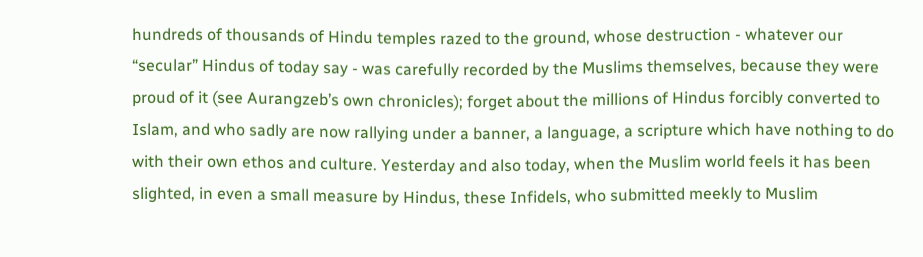hundreds of thousands of Hindu temples razed to the ground, whose destruction - whatever our “secular” Hindus of today say - was carefully recorded by the Muslims themselves, because they were proud of it (see Aurangzeb’s own chronicles); forget about the millions of Hindus forcibly converted to Islam, and who sadly are now rallying under a banner, a language, a scripture which have nothing to do with their own ethos and culture. Yesterday and also today, when the Muslim world feels it has been slighted, in even a small measure by Hindus, these Infidels, who submitted meekly to Muslim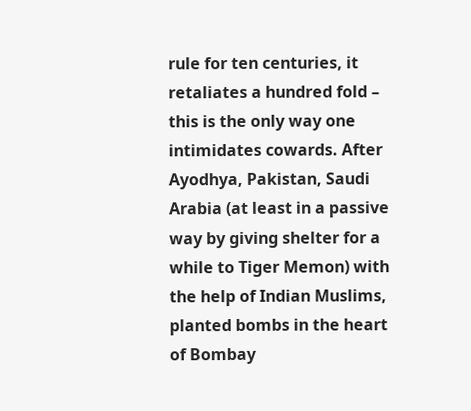rule for ten centuries, it retaliates a hundred fold – this is the only way one intimidates cowards. After Ayodhya, Pakistan, Saudi Arabia (at least in a passive way by giving shelter for a while to Tiger Memon) with the help of Indian Muslims, planted bombs in the heart of Bombay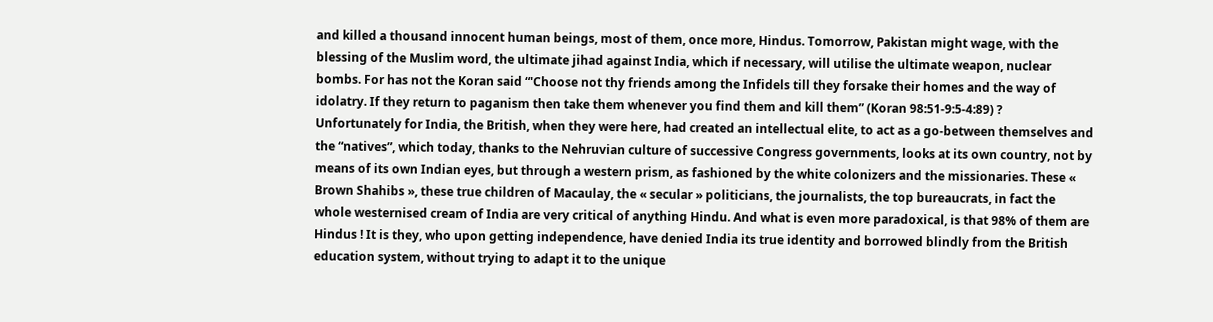and killed a thousand innocent human beings, most of them, once more, Hindus. Tomorrow, Pakistan might wage, with the blessing of the Muslim word, the ultimate jihad against India, which if necessary, will utilise the ultimate weapon, nuclear bombs. For has not the Koran said “'Choose not thy friends among the Infidels till they forsake their homes and the way of idolatry. If they return to paganism then take them whenever you find them and kill them” (Koran 98:51-9:5-4:89) ?
Unfortunately for India, the British, when they were here, had created an intellectual elite, to act as a go-between themselves and the “natives”, which today, thanks to the Nehruvian culture of successive Congress governments, looks at its own country, not by means of its own Indian eyes, but through a western prism, as fashioned by the white colonizers and the missionaries. These « Brown Shahibs », these true children of Macaulay, the « secular » politicians, the journalists, the top bureaucrats, in fact the whole westernised cream of India are very critical of anything Hindu. And what is even more paradoxical, is that 98% of them are Hindus ! It is they, who upon getting independence, have denied India its true identity and borrowed blindly from the British education system, without trying to adapt it to the unique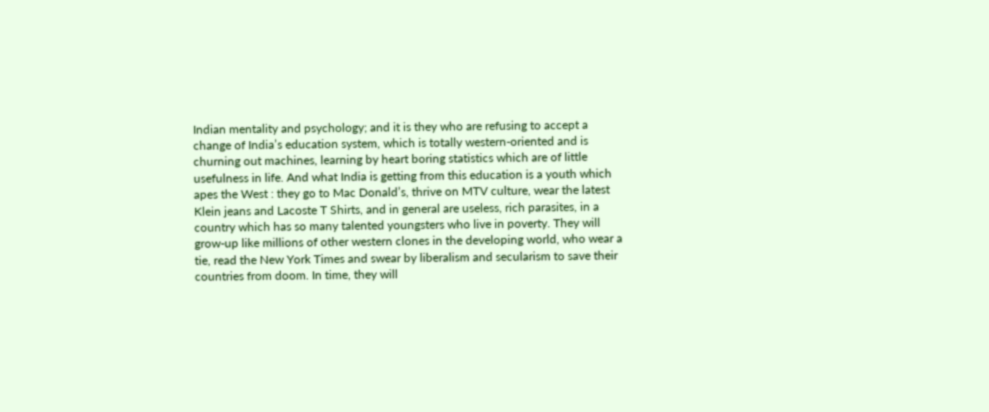Indian mentality and psychology; and it is they who are refusing to accept a change of India’s education system, which is totally western-oriented and is churning out machines, learning by heart boring statistics which are of little usefulness in life. And what India is getting from this education is a youth which apes the West : they go to Mac Donald’s, thrive on MTV culture, wear the latest Klein jeans and Lacoste T Shirts, and in general are useless, rich parasites, in a country which has so many talented youngsters who live in poverty. They will grow-up like millions of other western clones in the developing world, who wear a tie, read the New York Times and swear by liberalism and secularism to save their countries from doom. In time, they will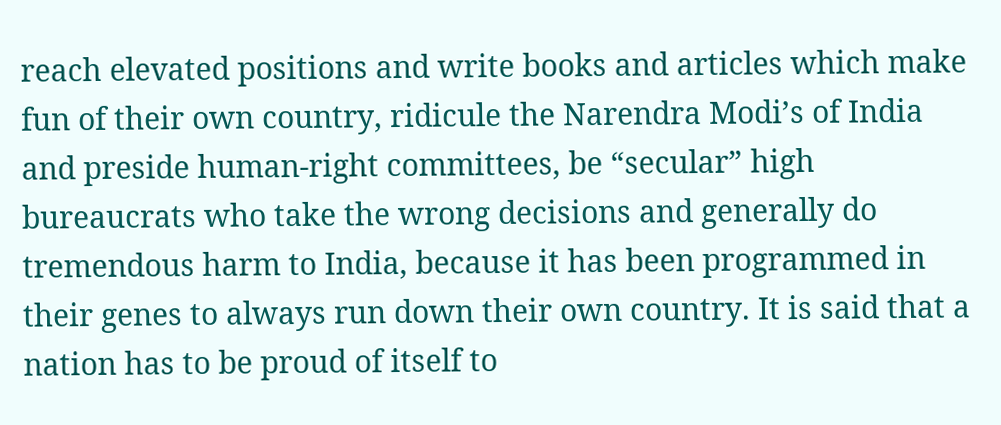reach elevated positions and write books and articles which make fun of their own country, ridicule the Narendra Modi’s of India and preside human-right committees, be “secular” high bureaucrats who take the wrong decisions and generally do tremendous harm to India, because it has been programmed in their genes to always run down their own country. It is said that a nation has to be proud of itself to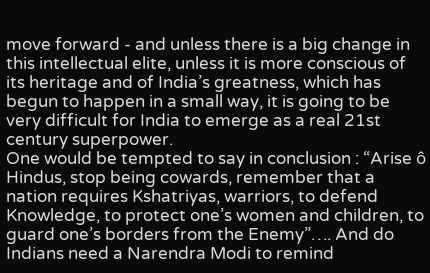move forward - and unless there is a big change in this intellectual elite, unless it is more conscious of its heritage and of India’s greatness, which has begun to happen in a small way, it is going to be very difficult for India to emerge as a real 21st century superpower.
One would be tempted to say in conclusion : “Arise ô Hindus, stop being cowards, remember that a nation requires Kshatriyas, warriors, to defend Knowledge, to protect one’s women and children, to guard one’s borders from the Enemy”…. And do Indians need a Narendra Modi to remind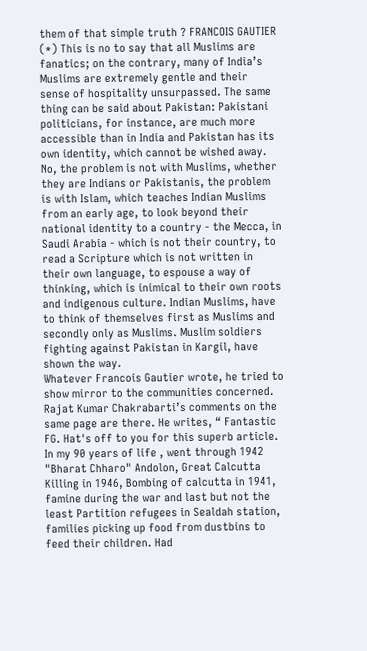them of that simple truth ? FRANCOIS GAUTIER (*) This is no to say that all Muslims are fanatics; on the contrary, many of India’s Muslims are extremely gentle and their sense of hospitality unsurpassed. The same thing can be said about Pakistan: Pakistani politicians, for instance, are much more accessible than in India and Pakistan has its own identity, which cannot be wished away. No, the problem is not with Muslims, whether they are Indians or Pakistanis, the problem is with Islam, which teaches Indian Muslims from an early age, to look beyond their national identity to a country - the Mecca, in Saudi Arabia - which is not their country, to read a Scripture which is not written in their own language, to espouse a way of thinking, which is inimical to their own roots and indigenous culture. Indian Muslims, have to think of themselves first as Muslims and secondly only as Muslims. Muslim soldiers fighting against Pakistan in Kargil, have shown the way.
Whatever Francois Gautier wrote, he tried to show mirror to the communities concerned. Rajat Kumar Chakrabarti’s comments on the same page are there. He writes, “ Fantastic FG. Hat's off to you for this superb article. In my 90 years of life , went through 1942 "Bharat Chharo" Andolon, Great Calcutta Killing in 1946, Bombing of calcutta in 1941, famine during the war and last but not the least Partition refugees in Sealdah station, families picking up food from dustbins to feed their children. Had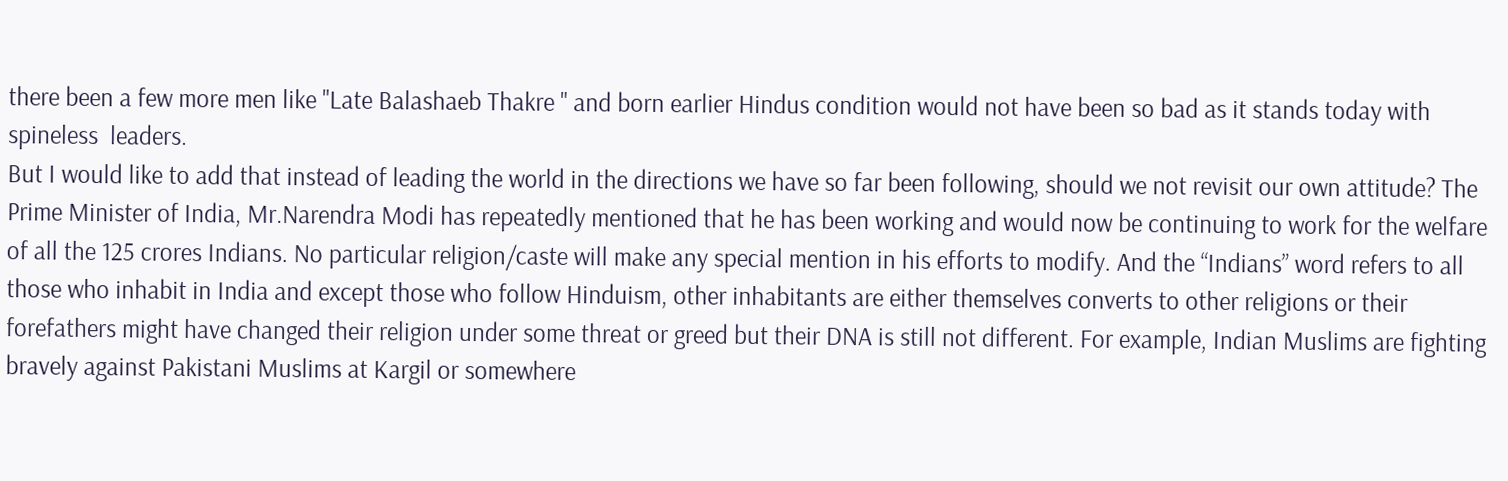there been a few more men like "Late Balashaeb Thakre " and born earlier Hindus condition would not have been so bad as it stands today with spineless  leaders.
But I would like to add that instead of leading the world in the directions we have so far been following, should we not revisit our own attitude? The Prime Minister of India, Mr.Narendra Modi has repeatedly mentioned that he has been working and would now be continuing to work for the welfare of all the 125 crores Indians. No particular religion/caste will make any special mention in his efforts to modify. And the “Indians” word refers to all those who inhabit in India and except those who follow Hinduism, other inhabitants are either themselves converts to other religions or their forefathers might have changed their religion under some threat or greed but their DNA is still not different. For example, Indian Muslims are fighting bravely against Pakistani Muslims at Kargil or somewhere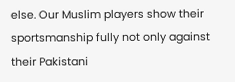else. Our Muslim players show their sportsmanship fully not only against their Pakistani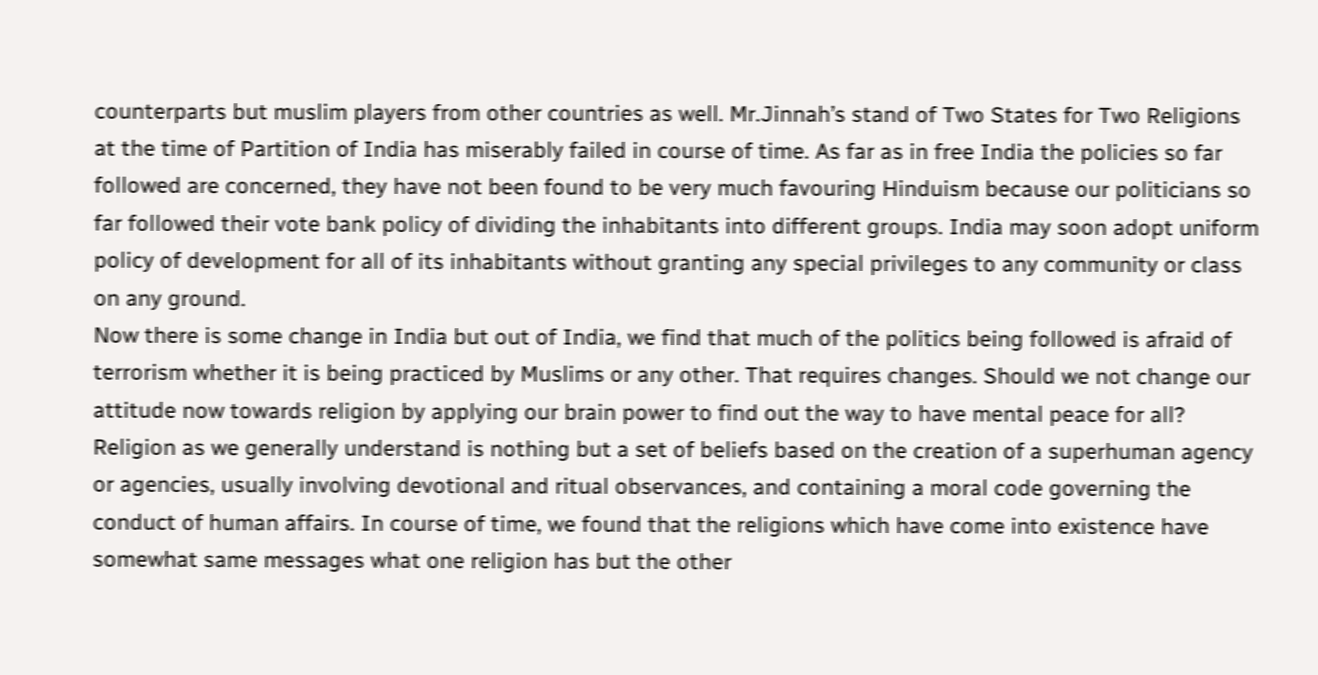counterparts but muslim players from other countries as well. Mr.Jinnah’s stand of Two States for Two Religions at the time of Partition of India has miserably failed in course of time. As far as in free India the policies so far followed are concerned, they have not been found to be very much favouring Hinduism because our politicians so far followed their vote bank policy of dividing the inhabitants into different groups. India may soon adopt uniform policy of development for all of its inhabitants without granting any special privileges to any community or class on any ground.
Now there is some change in India but out of India, we find that much of the politics being followed is afraid of terrorism whether it is being practiced by Muslims or any other. That requires changes. Should we not change our attitude now towards religion by applying our brain power to find out the way to have mental peace for all? Religion as we generally understand is nothing but a set of beliefs based on the creation of a superhuman agency or agencies, usually involving devotional and ritual observances, and containing a moral code governing the conduct of human affairs. In course of time, we found that the religions which have come into existence have somewhat same messages what one religion has but the other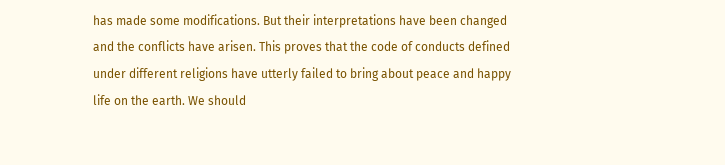has made some modifications. But their interpretations have been changed and the conflicts have arisen. This proves that the code of conducts defined under different religions have utterly failed to bring about peace and happy life on the earth. We should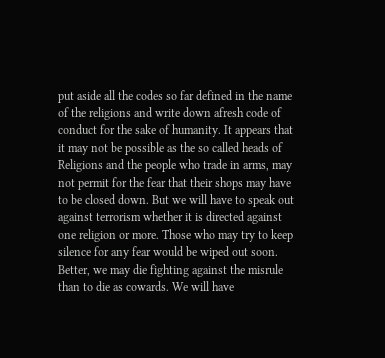put aside all the codes so far defined in the name of the religions and write down afresh code of conduct for the sake of humanity. It appears that it may not be possible as the so called heads of Religions and the people who trade in arms, may not permit for the fear that their shops may have to be closed down. But we will have to speak out against terrorism whether it is directed against one religion or more. Those who may try to keep silence for any fear would be wiped out soon. Better, we may die fighting against the misrule than to die as cowards. We will have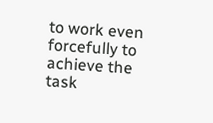to work even forcefully to achieve the task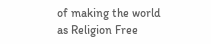of making the world as Religion Free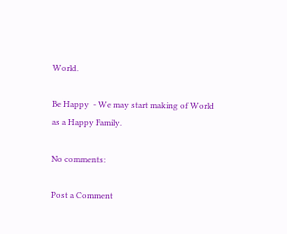World.

Be Happy  - We may start making of World as a Happy Family.

No comments:

Post a Comment